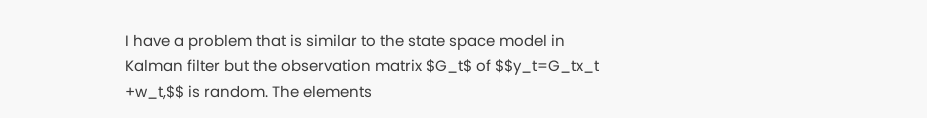I have a problem that is similar to the state space model in Kalman filter but the observation matrix $G_t$ of $$y_t=G_tx_t +w_t,$$ is random. The elements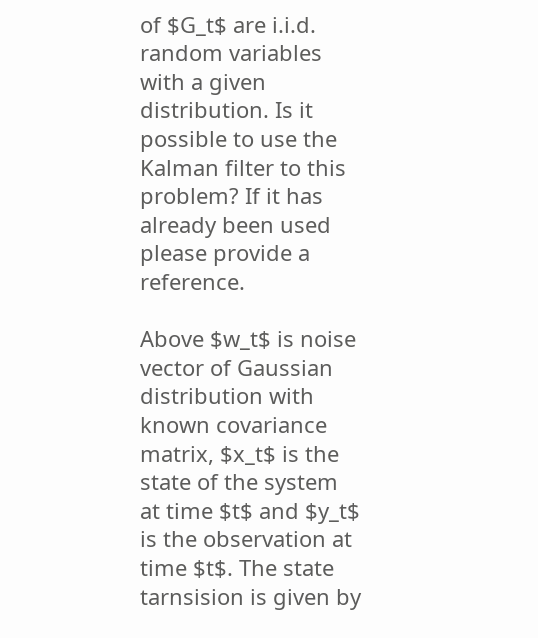of $G_t$ are i.i.d. random variables with a given distribution. Is it possible to use the Kalman filter to this problem? If it has already been used please provide a reference.

Above $w_t$ is noise vector of Gaussian distribution with known covariance matrix, $x_t$ is the state of the system at time $t$ and $y_t$ is the observation at time $t$. The state tarnsision is given by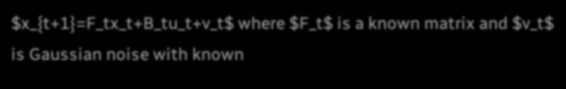$x_{t+1}=F_tx_t+B_tu_t+v_t$ where $F_t$ is a known matrix and $v_t$ is Gaussian noise with known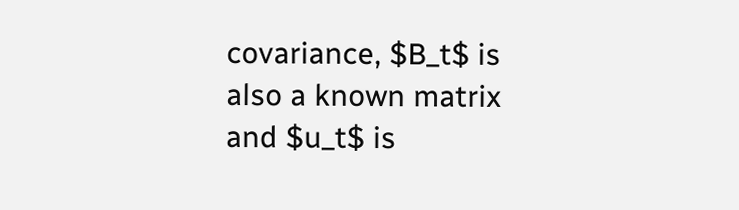covariance, $B_t$ is also a known matrix and $u_t$ is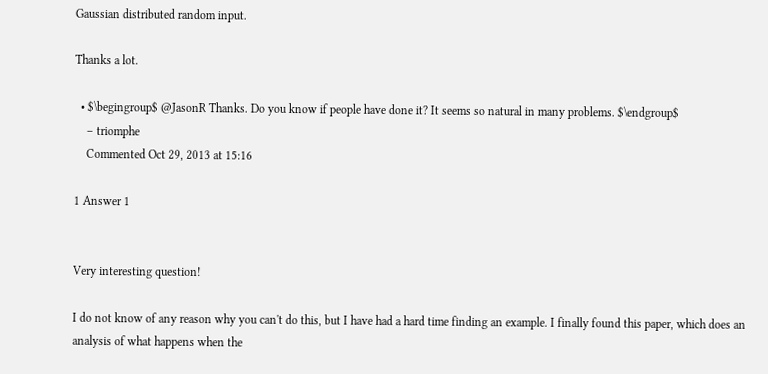Gaussian distributed random input.

Thanks a lot.

  • $\begingroup$ @JasonR Thanks. Do you know if people have done it? It seems so natural in many problems. $\endgroup$
    – triomphe
    Commented Oct 29, 2013 at 15:16

1 Answer 1


Very interesting question!

I do not know of any reason why you can't do this, but I have had a hard time finding an example. I finally found this paper, which does an analysis of what happens when the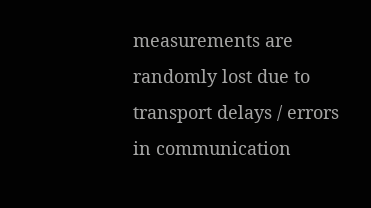measurements are randomly lost due to transport delays / errors in communication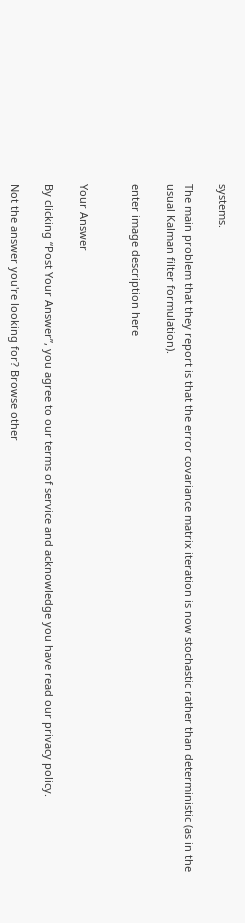systems.

The main problem that they report is that the error covariance matrix iteration is now stochastic rather than deterministic (as in the usual Kalman filter formulation).

enter image description here


Your Answer

By clicking “Post Your Answer”, you agree to our terms of service and acknowledge you have read our privacy policy.

Not the answer you're looking for? Browse other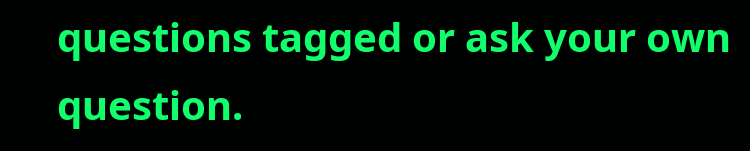questions tagged or ask your own question.